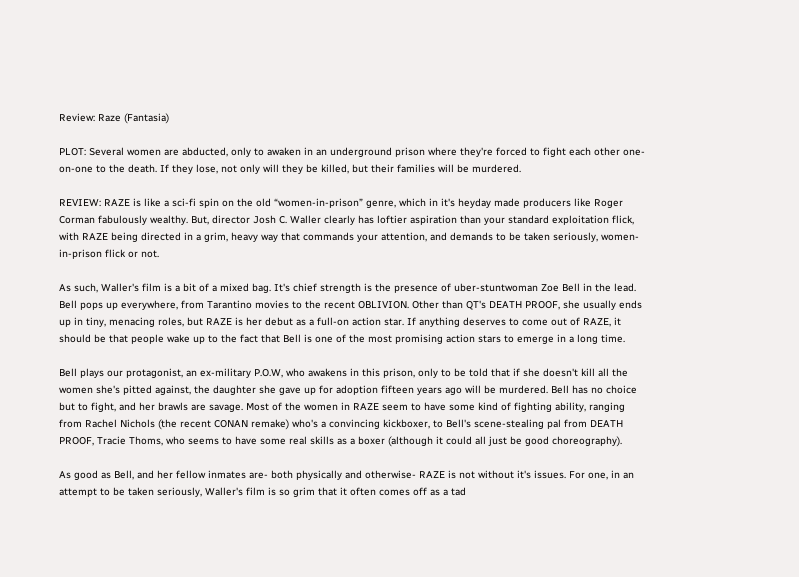Review: Raze (Fantasia)

PLOT: Several women are abducted, only to awaken in an underground prison where they're forced to fight each other one-on-one to the death. If they lose, not only will they be killed, but their families will be murdered.

REVIEW: RAZE is like a sci-fi spin on the old “women-in-prison” genre, which in it's heyday made producers like Roger Corman fabulously wealthy. But, director Josh C. Waller clearly has loftier aspiration than your standard exploitation flick, with RAZE being directed in a grim, heavy way that commands your attention, and demands to be taken seriously, women-in-prison flick or not.

As such, Waller's film is a bit of a mixed bag. It's chief strength is the presence of uber-stuntwoman Zoe Bell in the lead. Bell pops up everywhere, from Tarantino movies to the recent OBLIVION. Other than QT's DEATH PROOF, she usually ends up in tiny, menacing roles, but RAZE is her debut as a full-on action star. If anything deserves to come out of RAZE, it should be that people wake up to the fact that Bell is one of the most promising action stars to emerge in a long time.

Bell plays our protagonist, an ex-military P.O.W, who awakens in this prison, only to be told that if she doesn't kill all the women she's pitted against, the daughter she gave up for adoption fifteen years ago will be murdered. Bell has no choice but to fight, and her brawls are savage. Most of the women in RAZE seem to have some kind of fighting ability, ranging from Rachel Nichols (the recent CONAN remake) who's a convincing kickboxer, to Bell's scene-stealing pal from DEATH PROOF, Tracie Thoms, who seems to have some real skills as a boxer (although it could all just be good choreography).

As good as Bell, and her fellow inmates are- both physically and otherwise- RAZE is not without it's issues. For one, in an attempt to be taken seriously, Waller's film is so grim that it often comes off as a tad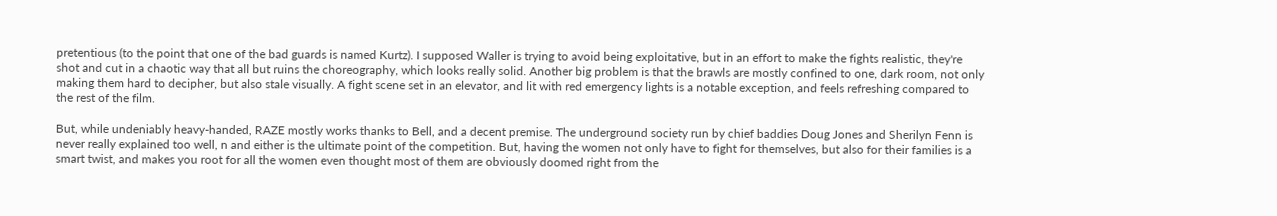pretentious (to the point that one of the bad guards is named Kurtz). I supposed Waller is trying to avoid being exploitative, but in an effort to make the fights realistic, they're shot and cut in a chaotic way that all but ruins the choreography, which looks really solid. Another big problem is that the brawls are mostly confined to one, dark room, not only making them hard to decipher, but also stale visually. A fight scene set in an elevator, and lit with red emergency lights is a notable exception, and feels refreshing compared to the rest of the film.

But, while undeniably heavy-handed, RAZE mostly works thanks to Bell, and a decent premise. The underground society run by chief baddies Doug Jones and Sherilyn Fenn is never really explained too well, n and either is the ultimate point of the competition. But, having the women not only have to fight for themselves, but also for their families is a smart twist, and makes you root for all the women even thought most of them are obviously doomed right from the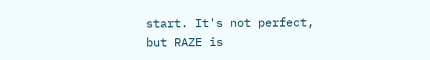start. It's not perfect, but RAZE is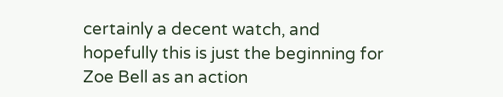certainly a decent watch, and hopefully this is just the beginning for Zoe Bell as an action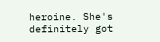heroine. She's definitely got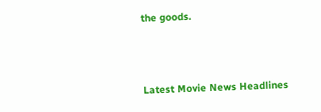the goods.



Latest Movie News Headlines